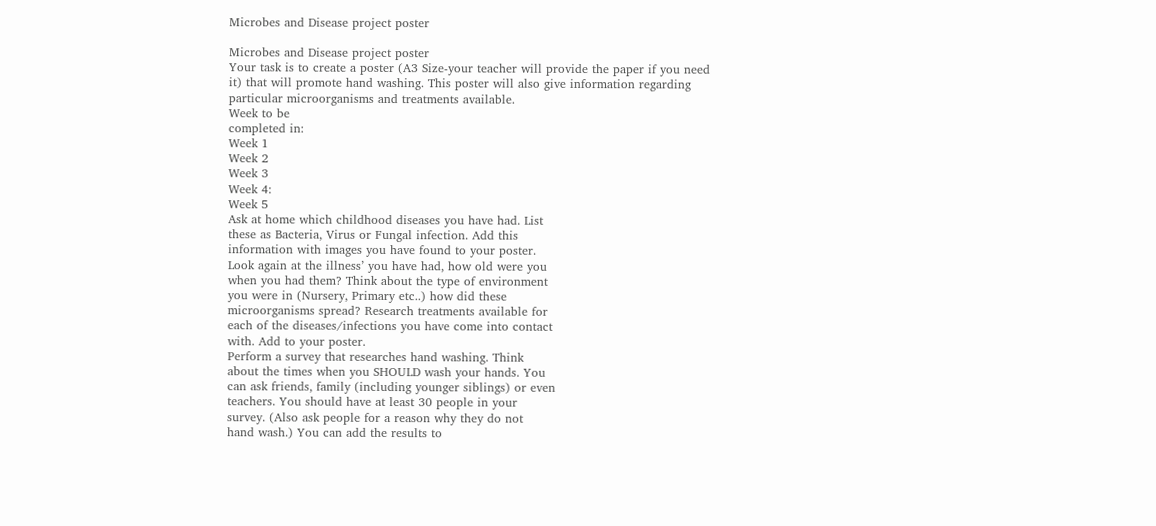Microbes and Disease project poster

Microbes and Disease project poster
Your task is to create a poster (A3 Size-your teacher will provide the paper if you need
it) that will promote hand washing. This poster will also give information regarding
particular microorganisms and treatments available.
Week to be
completed in:
Week 1
Week 2
Week 3
Week 4:
Week 5
Ask at home which childhood diseases you have had. List
these as Bacteria, Virus or Fungal infection. Add this
information with images you have found to your poster.
Look again at the illness’ you have had, how old were you
when you had them? Think about the type of environment
you were in (Nursery, Primary etc..) how did these
microorganisms spread? Research treatments available for
each of the diseases/infections you have come into contact
with. Add to your poster.
Perform a survey that researches hand washing. Think
about the times when you SHOULD wash your hands. You
can ask friends, family (including younger siblings) or even
teachers. You should have at least 30 people in your
survey. (Also ask people for a reason why they do not
hand wash.) You can add the results to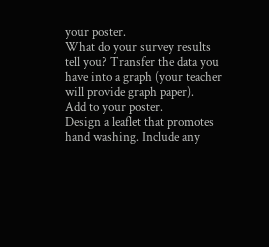your poster.
What do your survey results tell you? Transfer the data you
have into a graph (your teacher will provide graph paper).
Add to your poster.
Design a leaflet that promotes hand washing. Include any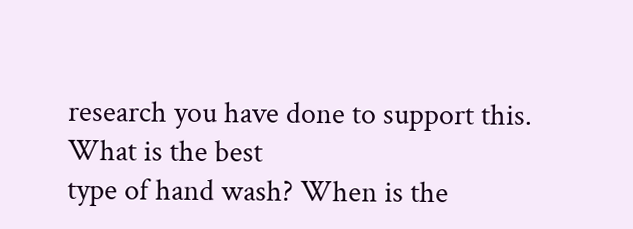research you have done to support this. What is the best
type of hand wash? When is the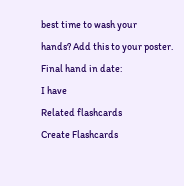best time to wash your
hands? Add this to your poster.
Final hand in date:
I have
Related flashcards
Create Flashcards